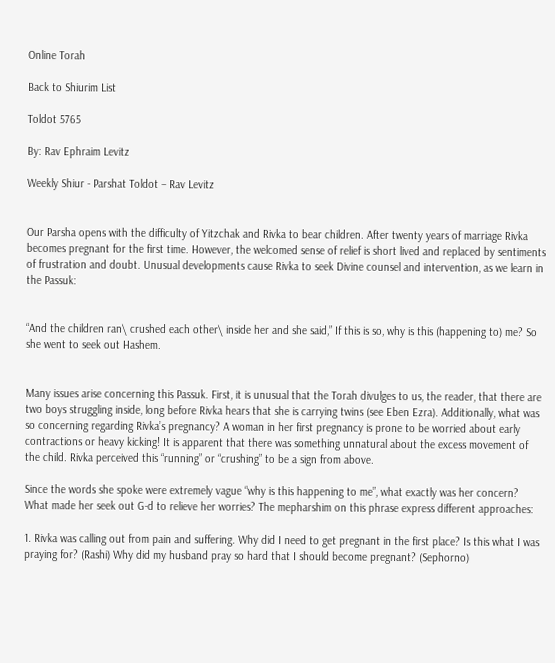Online Torah

Back to Shiurim List

Toldot 5765

By: Rav Ephraim Levitz

Weekly Shiur - Parshat Toldot – Rav Levitz


Our Parsha opens with the difficulty of Yitzchak and Rivka to bear children. After twenty years of marriage Rivka becomes pregnant for the first time. However, the welcomed sense of relief is short lived and replaced by sentiments of frustration and doubt. Unusual developments cause Rivka to seek Divine counsel and intervention, as we learn in the Passuk:


“And the children ran\ crushed each other\ inside her and she said,” If this is so, why is this (happening to) me? So she went to seek out Hashem.


Many issues arise concerning this Passuk. First, it is unusual that the Torah divulges to us, the reader, that there are two boys struggling inside, long before Rivka hears that she is carrying twins (see Eben Ezra). Additionally, what was so concerning regarding Rivka’s pregnancy? A woman in her first pregnancy is prone to be worried about early contractions or heavy kicking! It is apparent that there was something unnatural about the excess movement of the child. Rivka perceived this “running” or “crushing” to be a sign from above.

Since the words she spoke were extremely vague “why is this happening to me”, what exactly was her concern? What made her seek out G-d to relieve her worries? The mepharshim on this phrase express different approaches:

1. Rivka was calling out from pain and suffering. Why did I need to get pregnant in the first place? Is this what I was praying for? (Rashi) Why did my husband pray so hard that I should become pregnant? (Sephorno)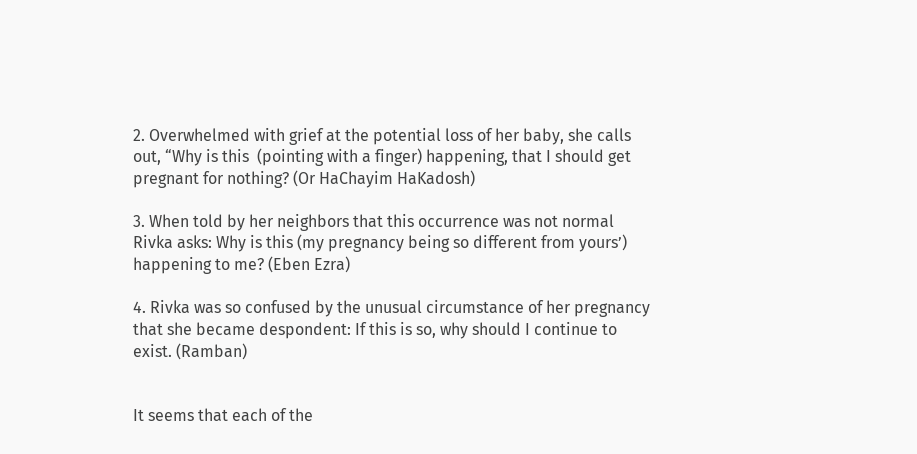2. Overwhelmed with grief at the potential loss of her baby, she calls out, “Why is this  (pointing with a finger) happening, that I should get pregnant for nothing? (Or HaChayim HaKadosh)

3. When told by her neighbors that this occurrence was not normal Rivka asks: Why is this (my pregnancy being so different from yours’) happening to me? (Eben Ezra)

4. Rivka was so confused by the unusual circumstance of her pregnancy that she became despondent: If this is so, why should I continue to exist. (Ramban)


It seems that each of the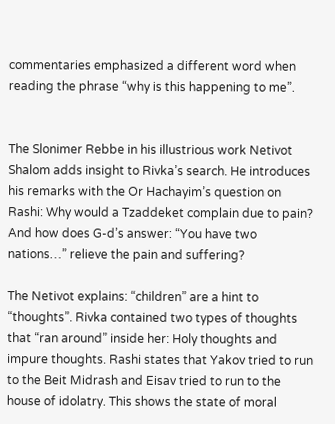commentaries emphasized a different word when reading the phrase “why is this happening to me”.


The Slonimer Rebbe in his illustrious work Netivot Shalom adds insight to Rivka’s search. He introduces his remarks with the Or Hachayim’s question on Rashi: Why would a Tzaddeket complain due to pain? And how does G-d’s answer: “You have two nations…” relieve the pain and suffering?

The Netivot explains: “children” are a hint to “thoughts”. Rivka contained two types of thoughts that “ran around” inside her: Holy thoughts and impure thoughts. Rashi states that Yakov tried to run to the Beit Midrash and Eisav tried to run to the house of idolatry. This shows the state of moral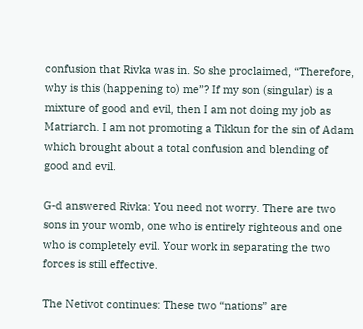confusion that Rivka was in. So she proclaimed, “Therefore, why is this (happening to) me”? If my son (singular) is a mixture of good and evil, then I am not doing my job as Matriarch. I am not promoting a Tikkun for the sin of Adam which brought about a total confusion and blending of good and evil.

G-d answered Rivka: You need not worry. There are two sons in your womb, one who is entirely righteous and one who is completely evil. Your work in separating the two forces is still effective.

The Netivot continues: These two “nations” are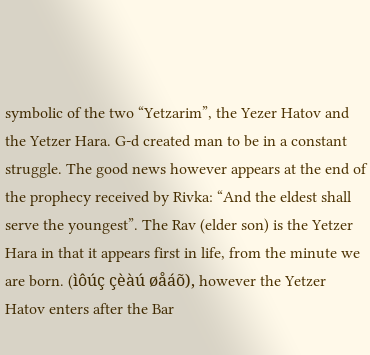symbolic of the two “Yetzarim”, the Yezer Hatov and the Yetzer Hara. G-d created man to be in a constant struggle. The good news however appears at the end of the prophecy received by Rivka: “And the eldest shall serve the youngest”. The Rav (elder son) is the Yetzer Hara in that it appears first in life, from the minute we are born. (ìôúç çèàú øåáõ), however the Yetzer  Hatov enters after the Bar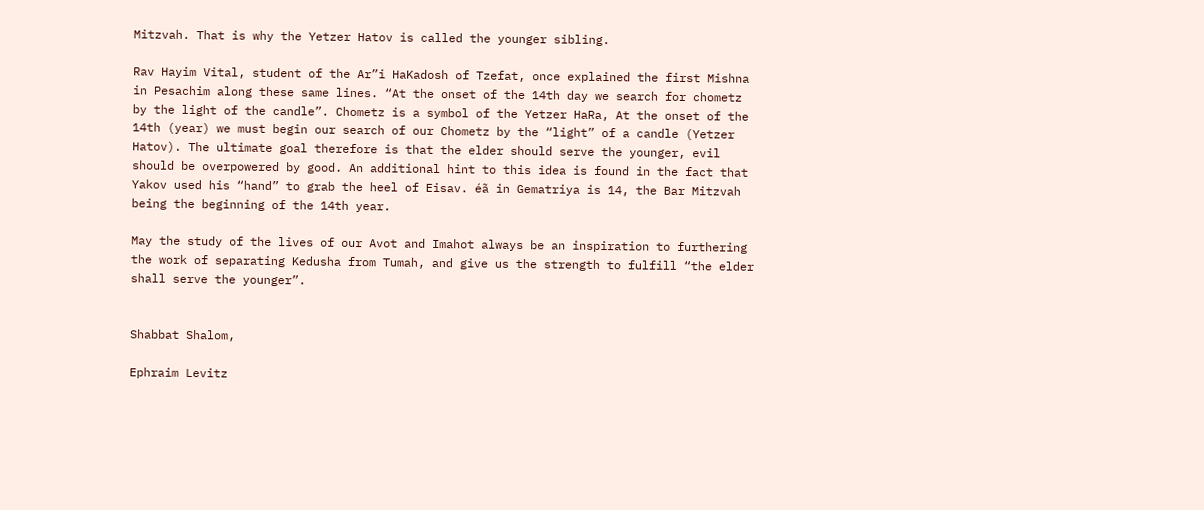Mitzvah. That is why the Yetzer Hatov is called the younger sibling.

Rav Hayim Vital, student of the Ar”i HaKadosh of Tzefat, once explained the first Mishna in Pesachim along these same lines. “At the onset of the 14th day we search for chometz by the light of the candle”. Chometz is a symbol of the Yetzer HaRa, At the onset of the 14th (year) we must begin our search of our Chometz by the “light” of a candle (Yetzer Hatov). The ultimate goal therefore is that the elder should serve the younger, evil should be overpowered by good. An additional hint to this idea is found in the fact that Yakov used his “hand” to grab the heel of Eisav. éã in Gematriya is 14, the Bar Mitzvah being the beginning of the 14th year.

May the study of the lives of our Avot and Imahot always be an inspiration to furthering the work of separating Kedusha from Tumah, and give us the strength to fulfill “the elder shall serve the younger”.


Shabbat Shalom,

Ephraim Levitz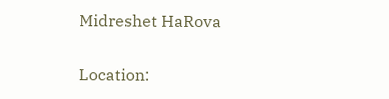Midreshet HaRova

Location: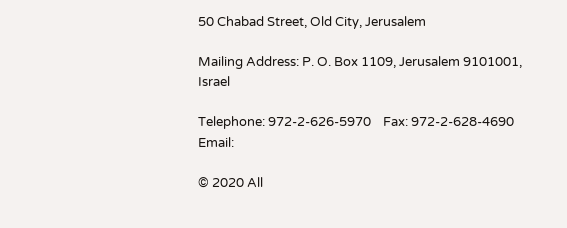50 Chabad Street, Old City, Jerusalem

Mailing Address: P. O. Box 1109, Jerusalem 9101001, Israel

Telephone: 972-2-626-5970    Fax: 972-2-628-4690    Email:

© 2020 All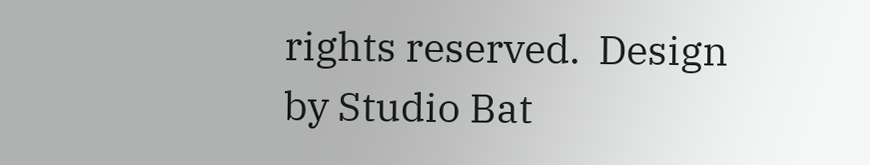rights reserved.  Design by Studio Bat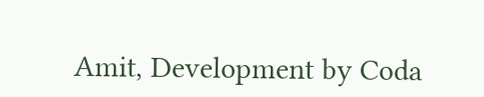Amit, Development by Coda